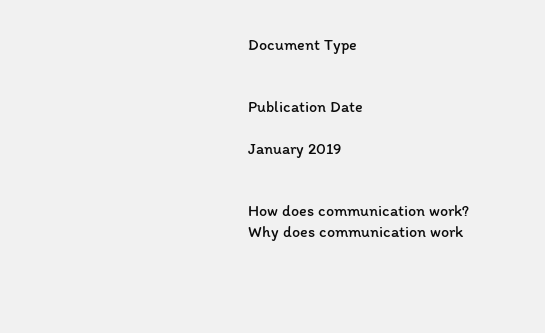Document Type


Publication Date

January 2019


How does communication work? Why does communication work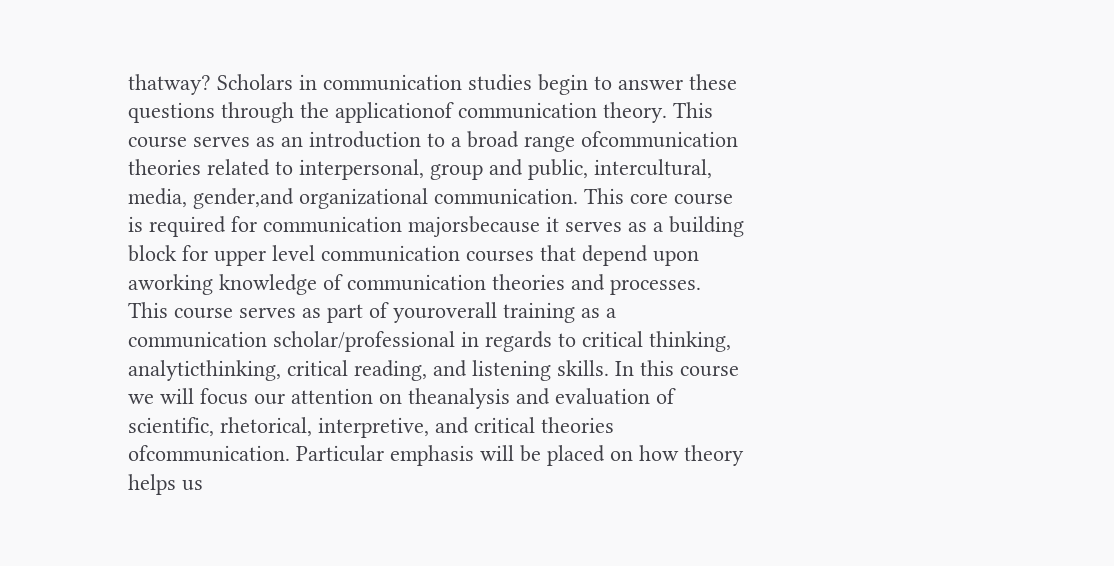thatway? Scholars in communication studies begin to answer these questions through the applicationof communication theory. This course serves as an introduction to a broad range ofcommunication theories related to interpersonal, group and public, intercultural, media, gender,and organizational communication. This core course is required for communication majorsbecause it serves as a building block for upper level communication courses that depend upon aworking knowledge of communication theories and processes. This course serves as part of youroverall training as a communication scholar/professional in regards to critical thinking, analyticthinking, critical reading, and listening skills. In this course we will focus our attention on theanalysis and evaluation of scientific, rhetorical, interpretive, and critical theories ofcommunication. Particular emphasis will be placed on how theory helps us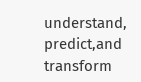understand, predict,and transform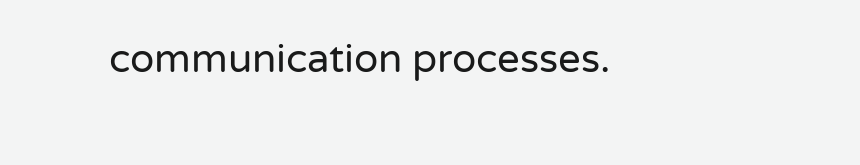communication processes.